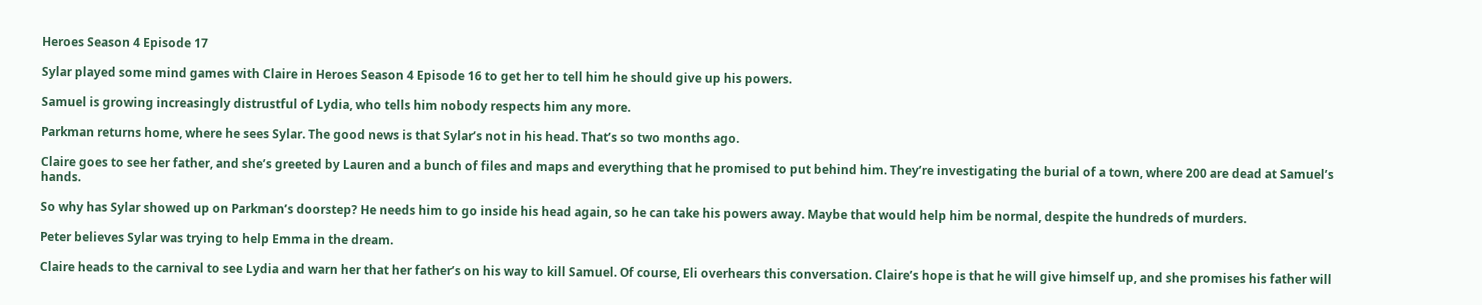Heroes Season 4 Episode 17

Sylar played some mind games with Claire in Heroes Season 4 Episode 16 to get her to tell him he should give up his powers.

Samuel is growing increasingly distrustful of Lydia, who tells him nobody respects him any more.

Parkman returns home, where he sees Sylar. The good news is that Sylar’s not in his head. That’s so two months ago.

Claire goes to see her father, and she’s greeted by Lauren and a bunch of files and maps and everything that he promised to put behind him. They’re investigating the burial of a town, where 200 are dead at Samuel’s hands.

So why has Sylar showed up on Parkman’s doorstep? He needs him to go inside his head again, so he can take his powers away. Maybe that would help him be normal, despite the hundreds of murders.

Peter believes Sylar was trying to help Emma in the dream.

Claire heads to the carnival to see Lydia and warn her that her father’s on his way to kill Samuel. Of course, Eli overhears this conversation. Claire’s hope is that he will give himself up, and she promises his father will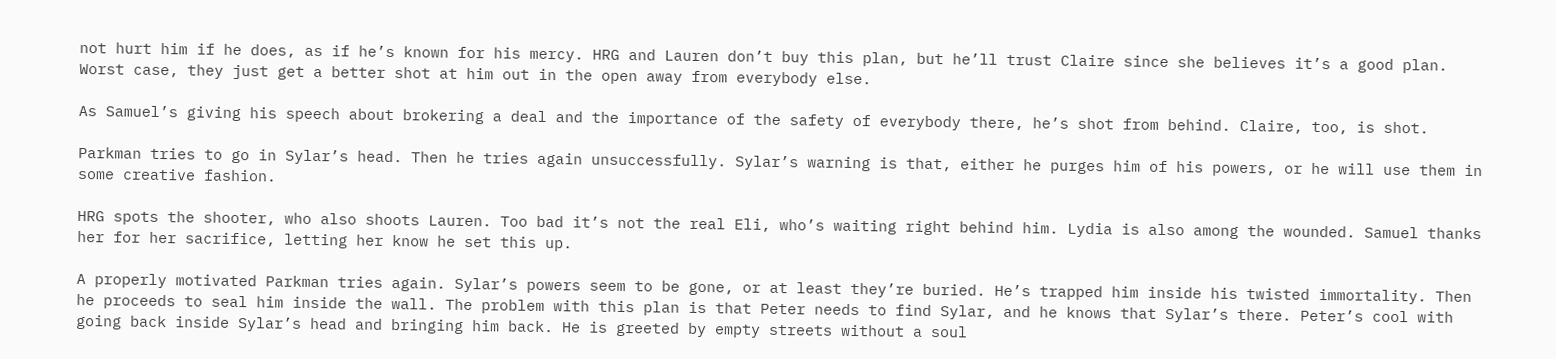not hurt him if he does, as if he’s known for his mercy. HRG and Lauren don’t buy this plan, but he’ll trust Claire since she believes it’s a good plan. Worst case, they just get a better shot at him out in the open away from everybody else.

As Samuel’s giving his speech about brokering a deal and the importance of the safety of everybody there, he’s shot from behind. Claire, too, is shot.

Parkman tries to go in Sylar’s head. Then he tries again unsuccessfully. Sylar’s warning is that, either he purges him of his powers, or he will use them in some creative fashion.

HRG spots the shooter, who also shoots Lauren. Too bad it’s not the real Eli, who’s waiting right behind him. Lydia is also among the wounded. Samuel thanks her for her sacrifice, letting her know he set this up.

A properly motivated Parkman tries again. Sylar’s powers seem to be gone, or at least they’re buried. He’s trapped him inside his twisted immortality. Then he proceeds to seal him inside the wall. The problem with this plan is that Peter needs to find Sylar, and he knows that Sylar’s there. Peter’s cool with going back inside Sylar’s head and bringing him back. He is greeted by empty streets without a soul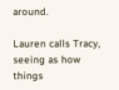around.

Lauren calls Tracy, seeing as how things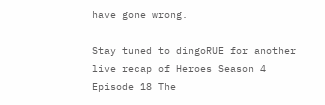have gone wrong.

Stay tuned to dingoRUE for another live recap of Heroes Season 4 Episode 18 The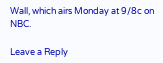Wall, which airs Monday at 9/8c on NBC.

Leave a Reply